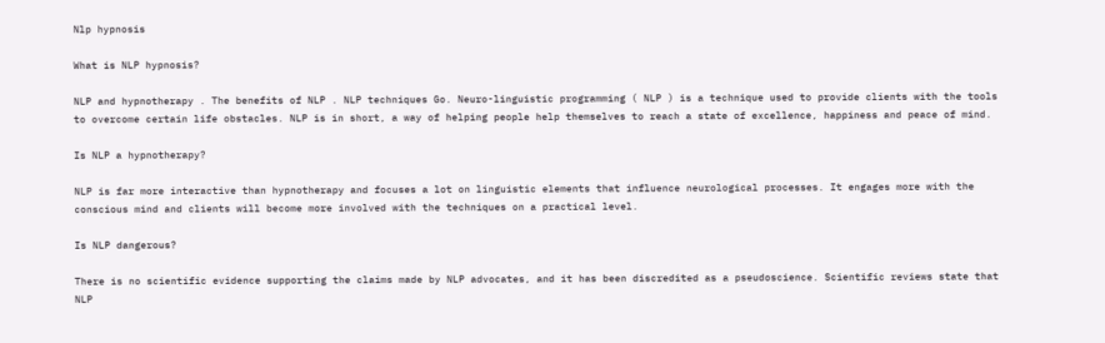Nlp hypnosis

What is NLP hypnosis?

NLP and hypnotherapy . The benefits of NLP . NLP techniques Go. Neuro-linguistic programming ( NLP ) is a technique used to provide clients with the tools to overcome certain life obstacles. NLP is in short, a way of helping people help themselves to reach a state of excellence, happiness and peace of mind.

Is NLP a hypnotherapy?

NLP is far more interactive than hypnotherapy and focuses a lot on linguistic elements that influence neurological processes. It engages more with the conscious mind and clients will become more involved with the techniques on a practical level.

Is NLP dangerous?

There is no scientific evidence supporting the claims made by NLP advocates, and it has been discredited as a pseudoscience. Scientific reviews state that NLP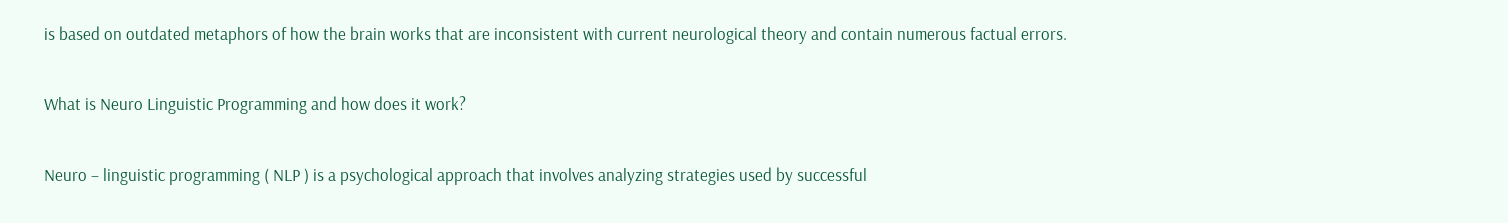is based on outdated metaphors of how the brain works that are inconsistent with current neurological theory and contain numerous factual errors.

What is Neuro Linguistic Programming and how does it work?

Neuro – linguistic programming ( NLP ) is a psychological approach that involves analyzing strategies used by successful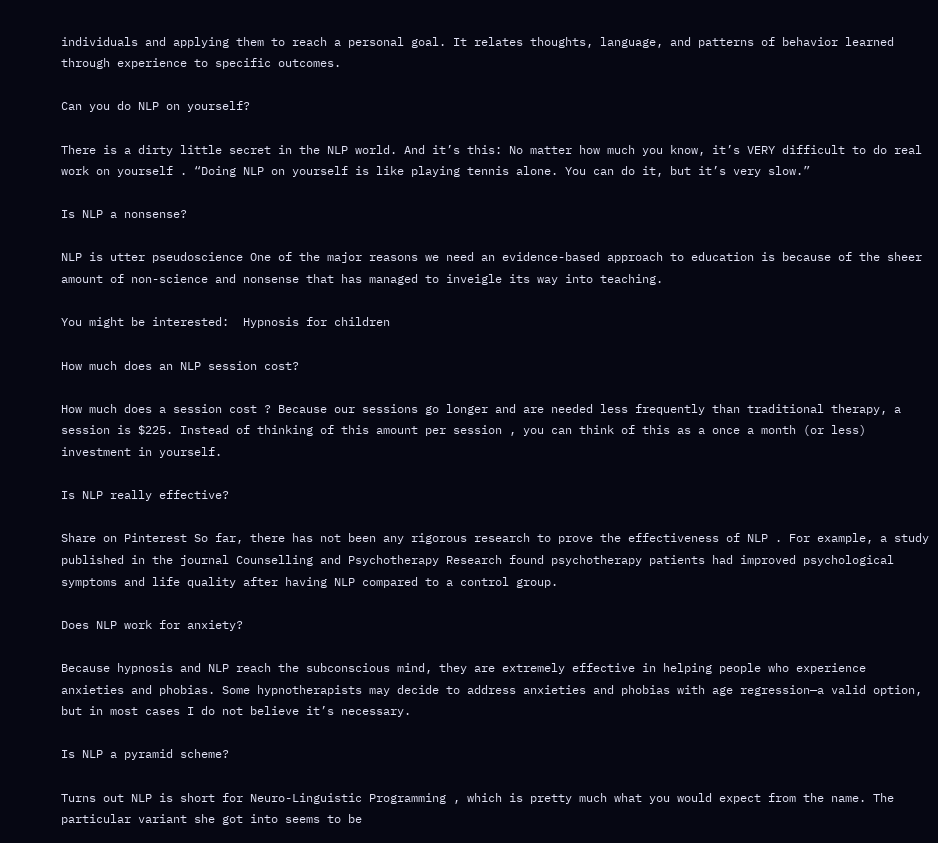individuals and applying them to reach a personal goal. It relates thoughts, language, and patterns of behavior learned through experience to specific outcomes.

Can you do NLP on yourself?

There is a dirty little secret in the NLP world. And it’s this: No matter how much you know, it’s VERY difficult to do real work on yourself . “Doing NLP on yourself is like playing tennis alone. You can do it, but it’s very slow.”

Is NLP a nonsense?

NLP is utter pseudoscience One of the major reasons we need an evidence-based approach to education is because of the sheer amount of non-science and nonsense that has managed to inveigle its way into teaching.

You might be interested:  Hypnosis for children

How much does an NLP session cost?

How much does a session cost ? Because our sessions go longer and are needed less frequently than traditional therapy, a session is $225. Instead of thinking of this amount per session , you can think of this as a once a month (or less) investment in yourself.

Is NLP really effective?

Share on Pinterest So far, there has not been any rigorous research to prove the effectiveness of NLP . For example, a study published in the journal Counselling and Psychotherapy Research found psychotherapy patients had improved psychological symptoms and life quality after having NLP compared to a control group.

Does NLP work for anxiety?

Because hypnosis and NLP reach the subconscious mind, they are extremely effective in helping people who experience anxieties and phobias. Some hypnotherapists may decide to address anxieties and phobias with age regression—a valid option, but in most cases I do not believe it’s necessary.

Is NLP a pyramid scheme?

Turns out NLP is short for Neuro-Linguistic Programming , which is pretty much what you would expect from the name. The particular variant she got into seems to be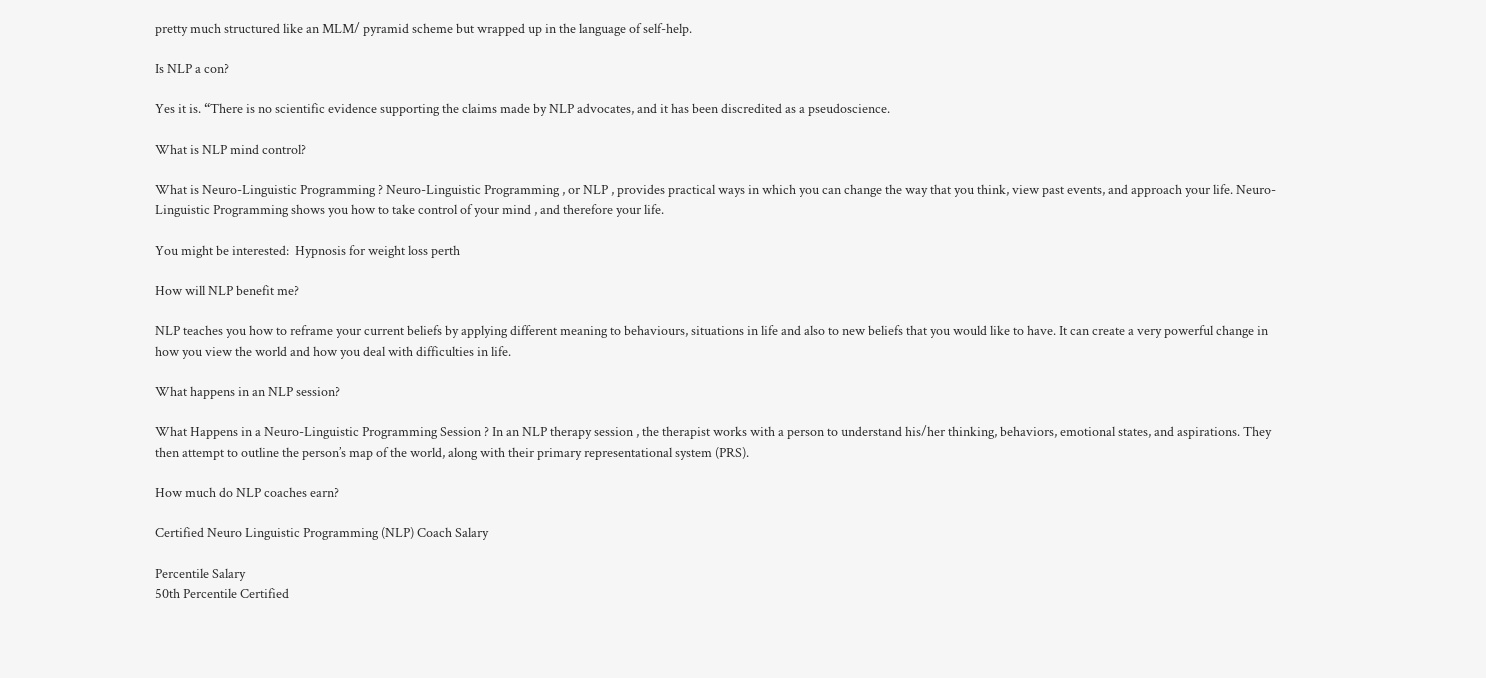pretty much structured like an MLM/ pyramid scheme but wrapped up in the language of self-help.

Is NLP a con?

Yes it is. “There is no scientific evidence supporting the claims made by NLP advocates, and it has been discredited as a pseudoscience.

What is NLP mind control?

What is Neuro-Linguistic Programming ? Neuro-Linguistic Programming , or NLP , provides practical ways in which you can change the way that you think, view past events, and approach your life. Neuro-Linguistic Programming shows you how to take control of your mind , and therefore your life.

You might be interested:  Hypnosis for weight loss perth

How will NLP benefit me?

NLP teaches you how to reframe your current beliefs by applying different meaning to behaviours, situations in life and also to new beliefs that you would like to have. It can create a very powerful change in how you view the world and how you deal with difficulties in life.

What happens in an NLP session?

What Happens in a Neuro-Linguistic Programming Session ? In an NLP therapy session , the therapist works with a person to understand his/her thinking, behaviors, emotional states, and aspirations. They then attempt to outline the person’s map of the world, along with their primary representational system (PRS).

How much do NLP coaches earn?

Certified Neuro Linguistic Programming (NLP) Coach Salary

Percentile Salary
50th Percentile Certified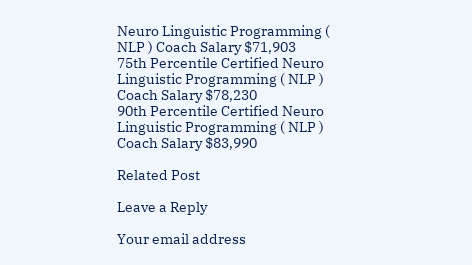Neuro Linguistic Programming ( NLP ) Coach Salary $71,903
75th Percentile Certified Neuro Linguistic Programming ( NLP ) Coach Salary $78,230
90th Percentile Certified Neuro Linguistic Programming ( NLP ) Coach Salary $83,990

Related Post

Leave a Reply

Your email address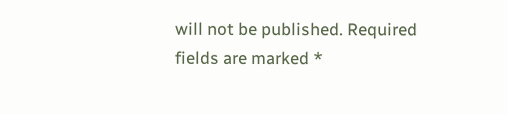will not be published. Required fields are marked *